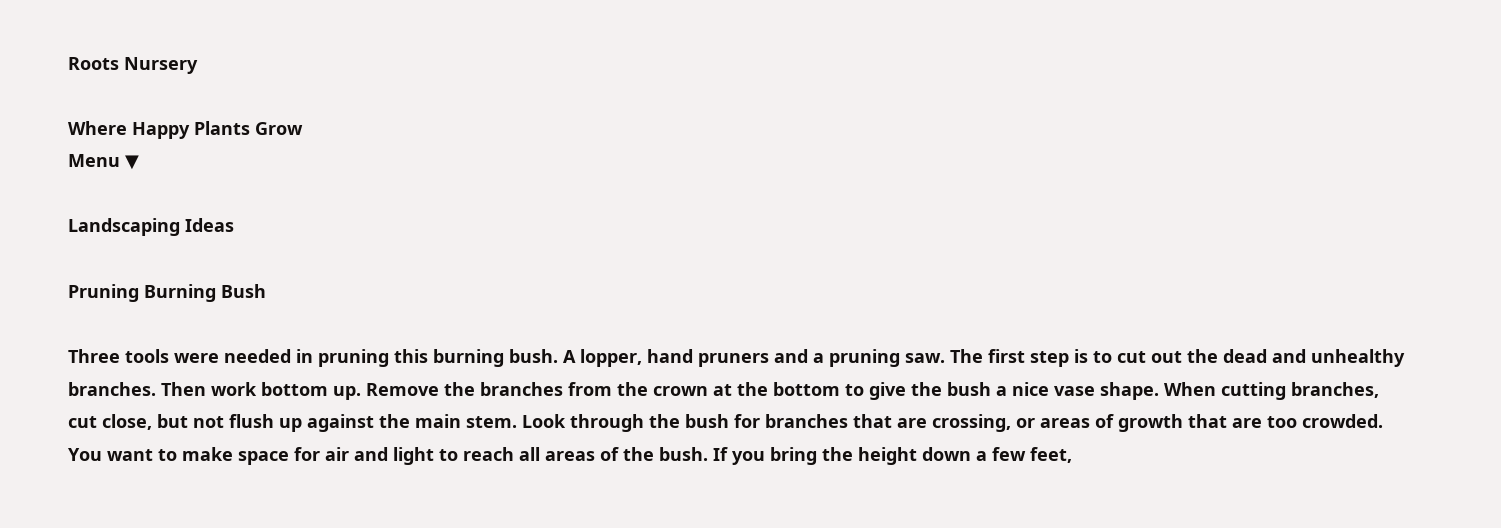Roots Nursery

Where Happy Plants Grow
Menu ▼

Landscaping Ideas

Pruning Burning Bush

Three tools were needed in pruning this burning bush. A lopper, hand pruners and a pruning saw. The first step is to cut out the dead and unhealthy branches. Then work bottom up. Remove the branches from the crown at the bottom to give the bush a nice vase shape. When cutting branches, cut close, but not flush up against the main stem. Look through the bush for branches that are crossing, or areas of growth that are too crowded. You want to make space for air and light to reach all areas of the bush. If you bring the height down a few feet,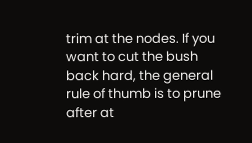trim at the nodes. If you want to cut the bush back hard, the general rule of thumb is to prune after at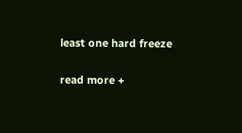least one hard freeze

read more +